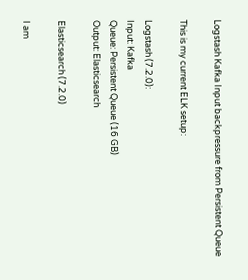Logstash Kafka Input backpressure from Persistent Queue

This is my current ELK setup:

Logstash (7.2.0):
Input: Kafka
Queue: Persistent Queue (16 GB)
Output: Elasticsearch

Elasticsearch (7.2.0)

I am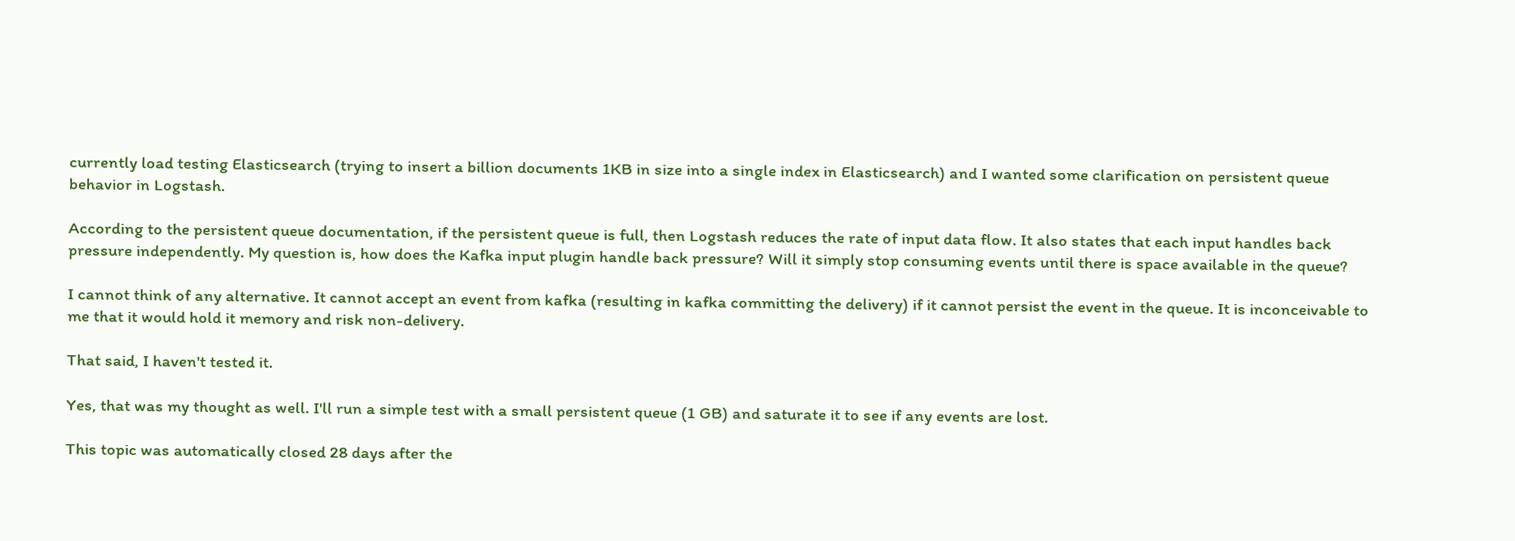currently load testing Elasticsearch (trying to insert a billion documents 1KB in size into a single index in Elasticsearch) and I wanted some clarification on persistent queue behavior in Logstash.

According to the persistent queue documentation, if the persistent queue is full, then Logstash reduces the rate of input data flow. It also states that each input handles back pressure independently. My question is, how does the Kafka input plugin handle back pressure? Will it simply stop consuming events until there is space available in the queue?

I cannot think of any alternative. It cannot accept an event from kafka (resulting in kafka committing the delivery) if it cannot persist the event in the queue. It is inconceivable to me that it would hold it memory and risk non-delivery.

That said, I haven't tested it.

Yes, that was my thought as well. I'll run a simple test with a small persistent queue (1 GB) and saturate it to see if any events are lost.

This topic was automatically closed 28 days after the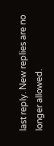last reply. New replies are no longer allowed.